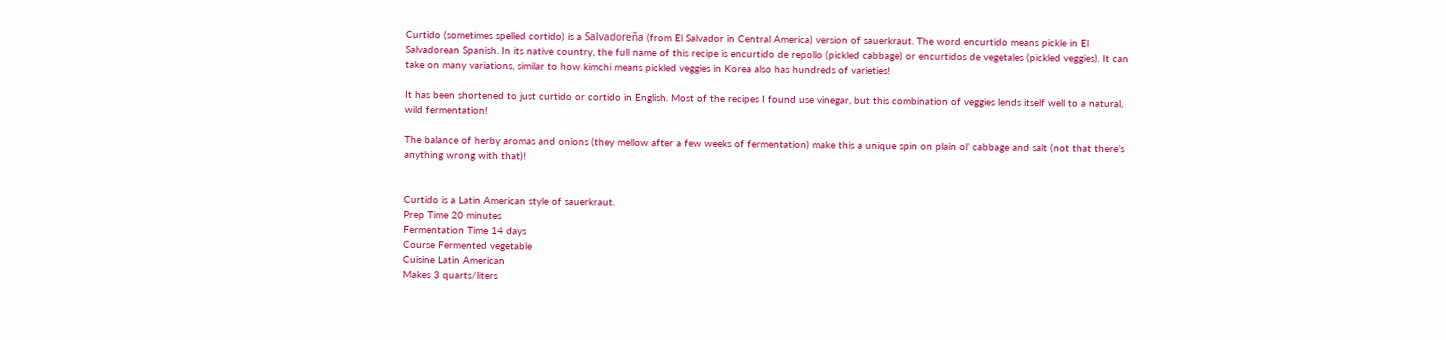Curtido (sometimes spelled cortido) is a Salvadoreña (from El Salvador in Central America) version of sauerkraut. The word encurtido means pickle in El Salvadorean Spanish. In its native country, the full name of this recipe is encurtido de repollo (pickled cabbage) or encurtidos de vegetales (pickled veggies). It can take on many variations, similar to how kimchi means pickled veggies in Korea also has hundreds of varieties!

It has been shortened to just curtido or cortido in English. Most of the recipes I found use vinegar, but this combination of veggies lends itself well to a natural, wild fermentation!

The balance of herby aromas and onions (they mellow after a few weeks of fermentation) make this a unique spin on plain ol’ cabbage and salt (not that there’s anything wrong with that)!


Curtido is a Latin American style of sauerkraut.
Prep Time 20 minutes
Fermentation Time 14 days
Course Fermented vegetable
Cuisine Latin American
Makes 3 quarts/liters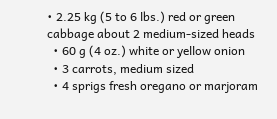• 2.25 kg (5 to 6 lbs.) red or green cabbage about 2 medium-sized heads
  • 60 g (4 oz.) white or yellow onion
  • 3 carrots, medium sized
  • 4 sprigs fresh oregano or marjoram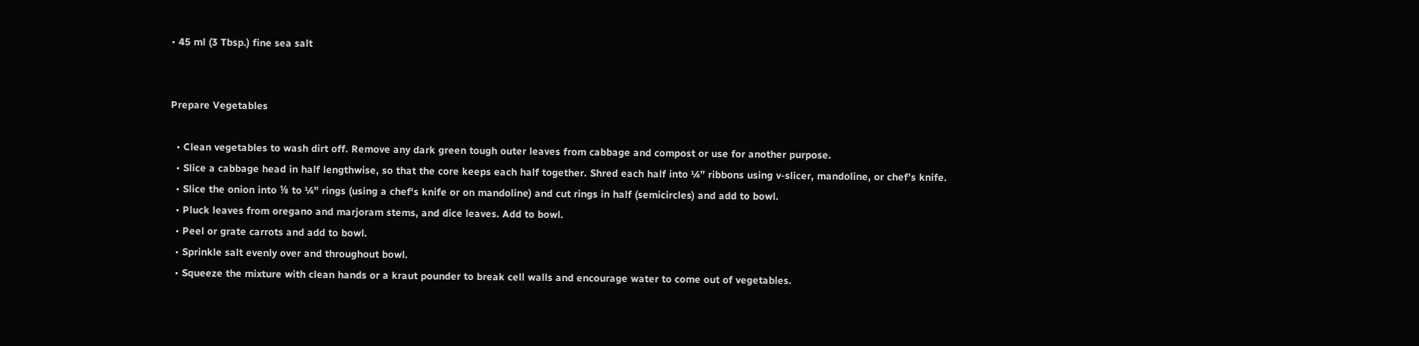• 45 ml (3 Tbsp.) fine sea salt


Prepare Vegetables

  • Clean vegetables to wash dirt off. Remove any dark green tough outer leaves from cabbage and compost or use for another purpose.
  • Slice a cabbage head in half lengthwise, so that the core keeps each half together. Shred each half into ¼” ribbons using v-slicer, mandoline, or chef’s knife.
  • Slice the onion into ⅛ to ¼" rings (using a chef's knife or on mandoline) and cut rings in half (semicircles) and add to bowl.
  • Pluck leaves from oregano and marjoram stems, and dice leaves. Add to bowl.
  • Peel or grate carrots and add to bowl.
  • Sprinkle salt evenly over and throughout bowl.
  • Squeeze the mixture with clean hands or a kraut pounder to break cell walls and encourage water to come out of vegetables.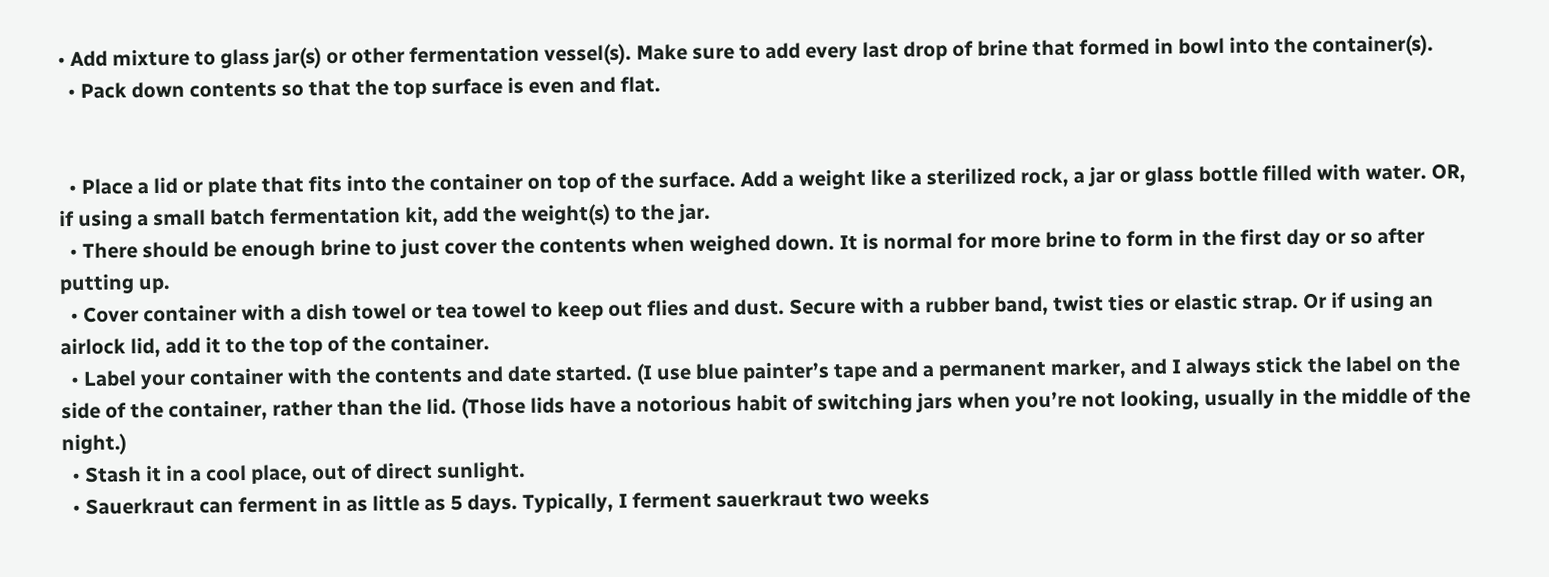• Add mixture to glass jar(s) or other fermentation vessel(s). Make sure to add every last drop of brine that formed in bowl into the container(s).
  • Pack down contents so that the top surface is even and flat.


  • Place a lid or plate that fits into the container on top of the surface. Add a weight like a sterilized rock, a jar or glass bottle filled with water. OR, if using a small batch fermentation kit, add the weight(s) to the jar.
  • There should be enough brine to just cover the contents when weighed down. It is normal for more brine to form in the first day or so after putting up.
  • Cover container with a dish towel or tea towel to keep out flies and dust. Secure with a rubber band, twist ties or elastic strap. Or if using an airlock lid, add it to the top of the container.
  • Label your container with the contents and date started. (I use blue painter’s tape and a permanent marker, and I always stick the label on the side of the container, rather than the lid. (Those lids have a notorious habit of switching jars when you’re not looking, usually in the middle of the night.)
  • Stash it in a cool place, out of direct sunlight.
  • Sauerkraut can ferment in as little as 5 days. Typically, I ferment sauerkraut two weeks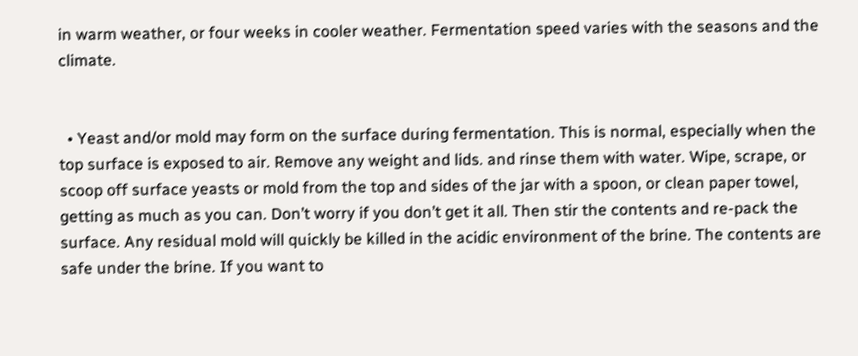in warm weather, or four weeks in cooler weather. Fermentation speed varies with the seasons and the climate.


  • Yeast and/or mold may form on the surface during fermentation. This is normal, especially when the top surface is exposed to air. Remove any weight and lids. and rinse them with water. Wipe, scrape, or scoop off surface yeasts or mold from the top and sides of the jar with a spoon, or clean paper towel, getting as much as you can. Don’t worry if you don’t get it all. Then stir the contents and re-pack the surface. Any residual mold will quickly be killed in the acidic environment of the brine. The contents are safe under the brine. If you want to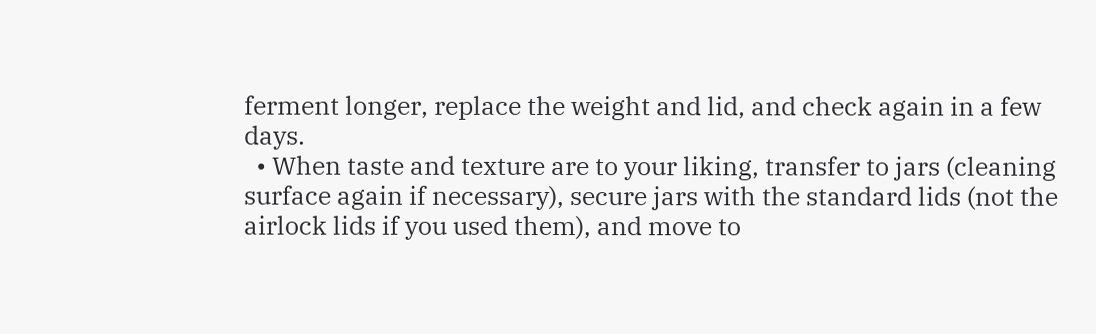ferment longer, replace the weight and lid, and check again in a few days.
  • When taste and texture are to your liking, transfer to jars (cleaning surface again if necessary), secure jars with the standard lids (not the airlock lids if you used them), and move to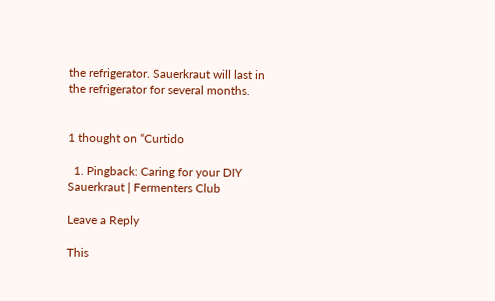the refrigerator. Sauerkraut will last in the refrigerator for several months.


1 thought on “Curtido

  1. Pingback: Caring for your DIY Sauerkraut | Fermenters Club

Leave a Reply

This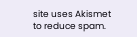site uses Akismet to reduce spam.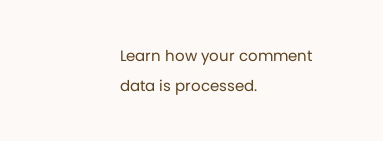Learn how your comment data is processed.